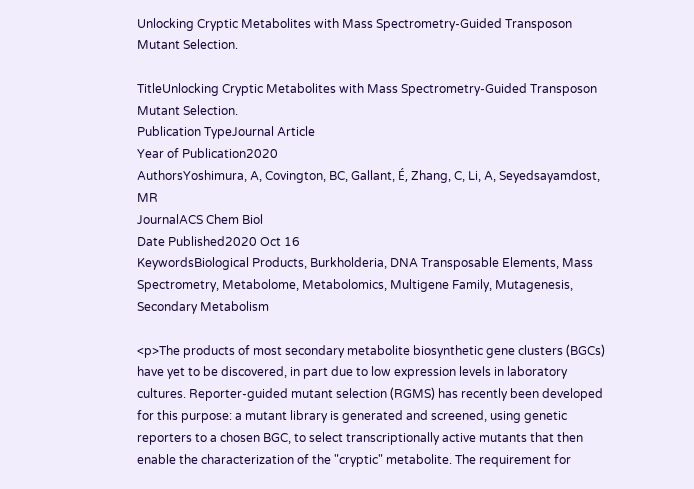Unlocking Cryptic Metabolites with Mass Spectrometry-Guided Transposon Mutant Selection.

TitleUnlocking Cryptic Metabolites with Mass Spectrometry-Guided Transposon Mutant Selection.
Publication TypeJournal Article
Year of Publication2020
AuthorsYoshimura, A, Covington, BC, Gallant, É, Zhang, C, Li, A, Seyedsayamdost, MR
JournalACS Chem Biol
Date Published2020 Oct 16
KeywordsBiological Products, Burkholderia, DNA Transposable Elements, Mass Spectrometry, Metabolome, Metabolomics, Multigene Family, Mutagenesis, Secondary Metabolism

<p>The products of most secondary metabolite biosynthetic gene clusters (BGCs) have yet to be discovered, in part due to low expression levels in laboratory cultures. Reporter-guided mutant selection (RGMS) has recently been developed for this purpose: a mutant library is generated and screened, using genetic reporters to a chosen BGC, to select transcriptionally active mutants that then enable the characterization of the "cryptic" metabolite. The requirement for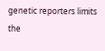genetic reporters limits the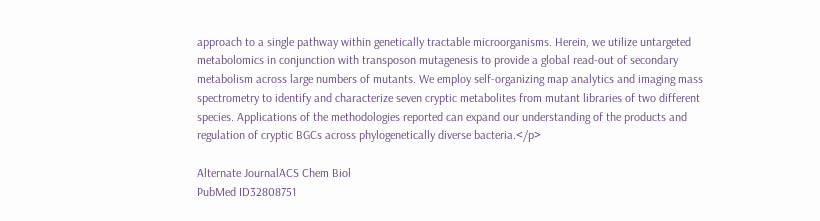approach to a single pathway within genetically tractable microorganisms. Herein, we utilize untargeted metabolomics in conjunction with transposon mutagenesis to provide a global read-out of secondary metabolism across large numbers of mutants. We employ self-organizing map analytics and imaging mass spectrometry to identify and characterize seven cryptic metabolites from mutant libraries of two different species. Applications of the methodologies reported can expand our understanding of the products and regulation of cryptic BGCs across phylogenetically diverse bacteria.</p>

Alternate JournalACS Chem Biol
PubMed ID32808751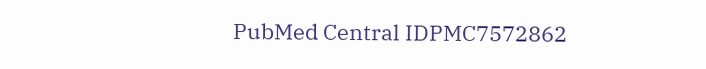PubMed Central IDPMC7572862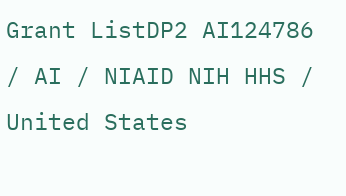Grant ListDP2 AI124786 / AI / NIAID NIH HHS / United States